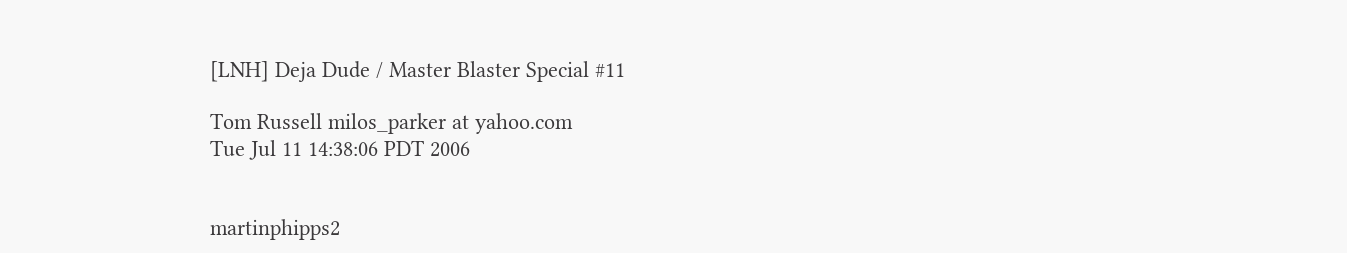[LNH] Deja Dude / Master Blaster Special #11

Tom Russell milos_parker at yahoo.com
Tue Jul 11 14:38:06 PDT 2006


martinphipps2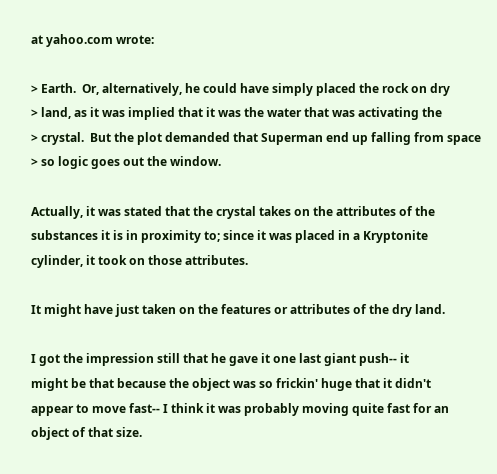at yahoo.com wrote:

> Earth.  Or, alternatively, he could have simply placed the rock on dry
> land, as it was implied that it was the water that was activating the
> crystal.  But the plot demanded that Superman end up falling from space
> so logic goes out the window.

Actually, it was stated that the crystal takes on the attributes of the
substances it is in proximity to; since it was placed in a Kryptonite
cylinder, it took on those attributes.

It might have just taken on the features or attributes of the dry land.

I got the impression still that he gave it one last giant push-- it
might be that because the object was so frickin' huge that it didn't
appear to move fast-- I think it was probably moving quite fast for an
object of that size.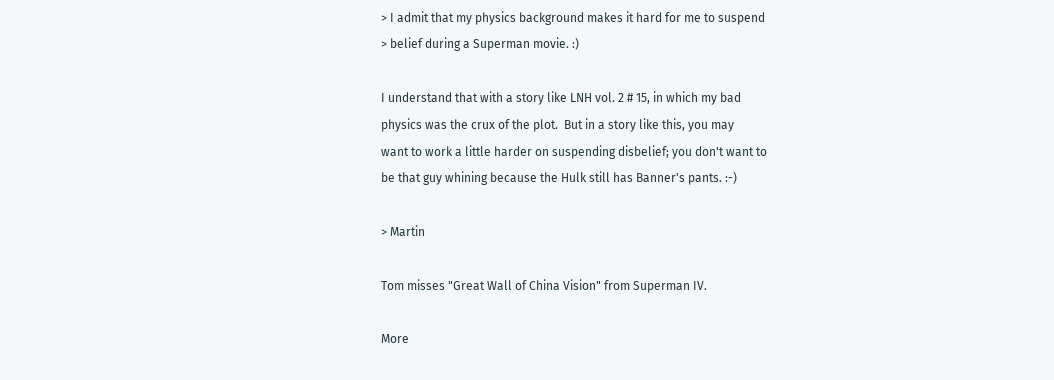> I admit that my physics background makes it hard for me to suspend
> belief during a Superman movie. :)

I understand that with a story like LNH vol. 2 # 15, in which my bad
physics was the crux of the plot.  But in a story like this, you may
want to work a little harder on suspending disbelief; you don't want to
be that guy whining because the Hulk still has Banner's pants. :-)

> Martin

Tom misses "Great Wall of China Vision" from Superman IV.

More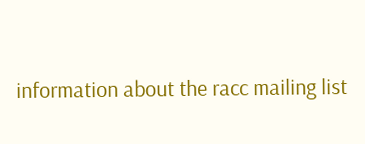information about the racc mailing list